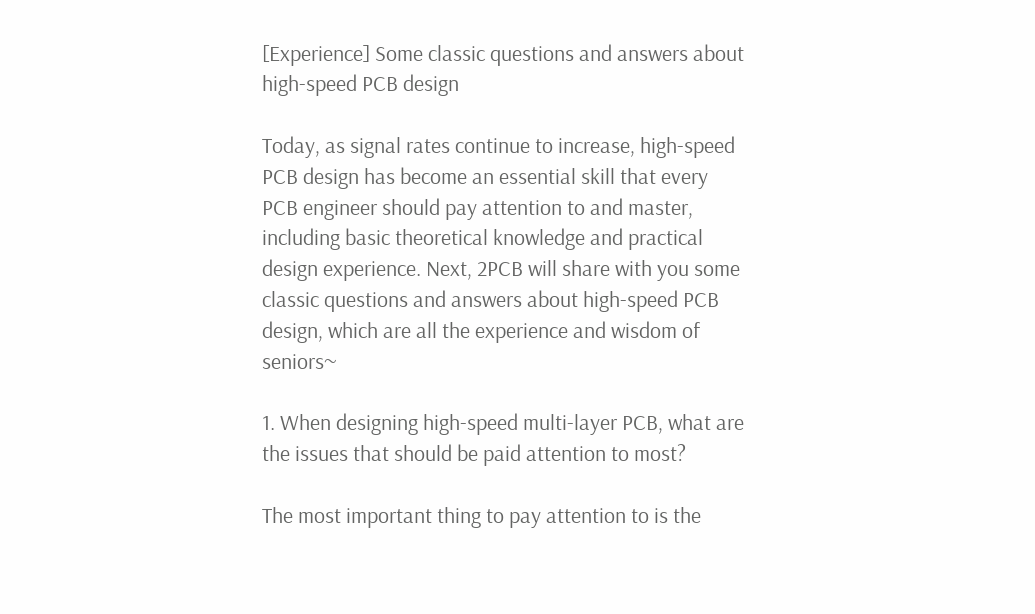[Experience] Some classic questions and answers about high-speed PCB design

Today, as signal rates continue to increase, high-speed PCB design has become an essential skill that every PCB engineer should pay attention to and master, including basic theoretical knowledge and practical design experience. Next, 2PCB will share with you some classic questions and answers about high-speed PCB design, which are all the experience and wisdom of seniors~

1. When designing high-speed multi-layer PCB, what are the issues that should be paid attention to most?

The most important thing to pay attention to is the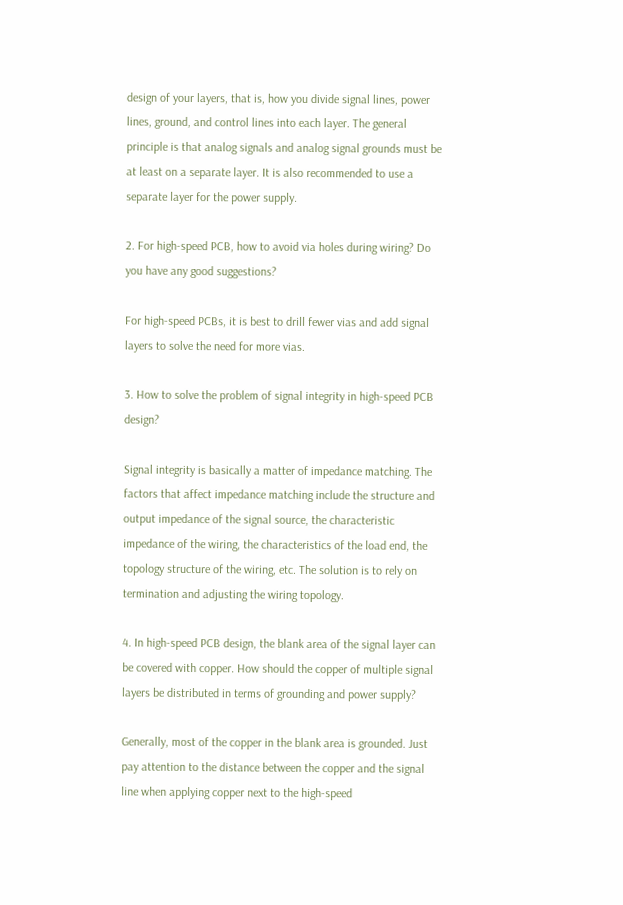design of your layers, that is, how you divide signal lines, power lines, ground, and control lines into each layer. The general principle is that analog signals and analog signal grounds must be at least on a separate layer. It is also recommended to use a separate layer for the power supply.

2. For high-speed PCB, how to avoid via holes during wiring? Do you have any good suggestions?

For high-speed PCBs, it is best to drill fewer vias and add signal layers to solve the need for more vias.

3. How to solve the problem of signal integrity in high-speed PCB design?

Signal integrity is basically a matter of impedance matching. The factors that affect impedance matching include the structure and output impedance of the signal source, the characteristic impedance of the wiring, the characteristics of the load end, the topology structure of the wiring, etc. The solution is to rely on termination and adjusting the wiring topology.

4. In high-speed PCB design, the blank area of the signal layer can be covered with copper. How should the copper of multiple signal layers be distributed in terms of grounding and power supply?

Generally, most of the copper in the blank area is grounded. Just pay attention to the distance between the copper and the signal line when applying copper next to the high-speed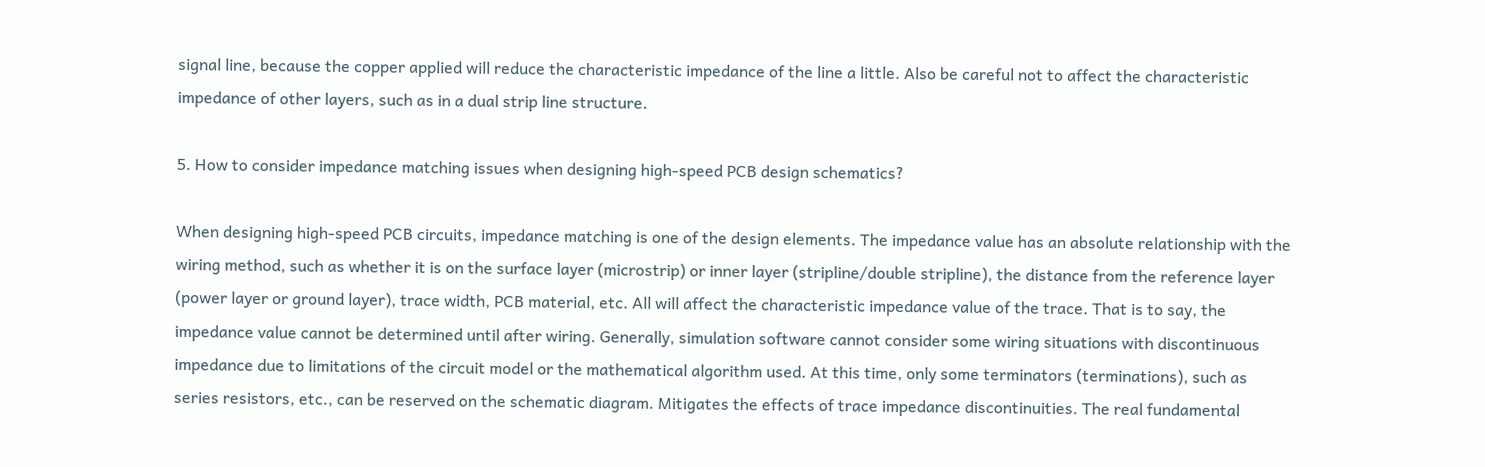signal line, because the copper applied will reduce the characteristic impedance of the line a little. Also be careful not to affect the characteristic impedance of other layers, such as in a dual strip line structure.

5. How to consider impedance matching issues when designing high-speed PCB design schematics?

When designing high-speed PCB circuits, impedance matching is one of the design elements. The impedance value has an absolute relationship with the wiring method, such as whether it is on the surface layer (microstrip) or inner layer (stripline/double stripline), the distance from the reference layer (power layer or ground layer), trace width, PCB material, etc. All will affect the characteristic impedance value of the trace. That is to say, the impedance value cannot be determined until after wiring. Generally, simulation software cannot consider some wiring situations with discontinuous impedance due to limitations of the circuit model or the mathematical algorithm used. At this time, only some terminators (terminations), such as series resistors, etc., can be reserved on the schematic diagram. Mitigates the effects of trace impedance discontinuities. The real fundamental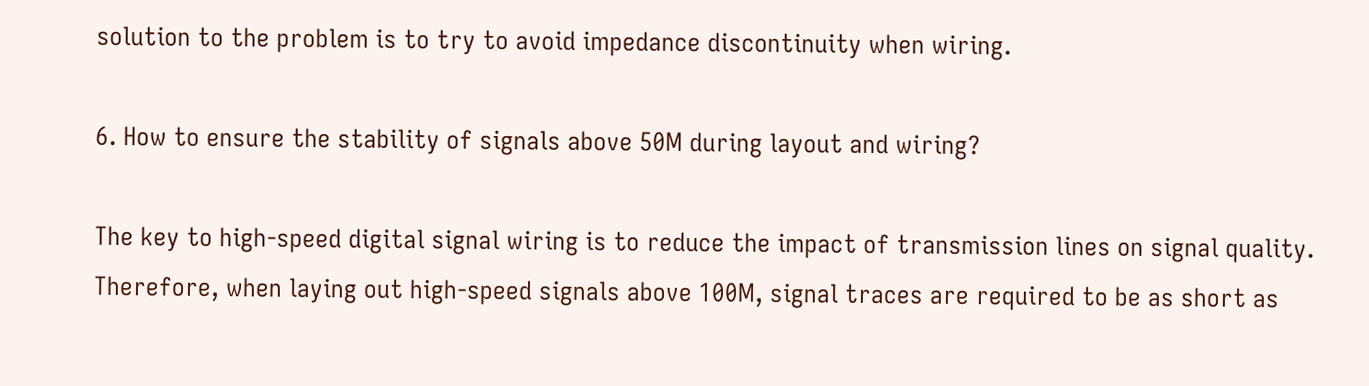solution to the problem is to try to avoid impedance discontinuity when wiring.

6. How to ensure the stability of signals above 50M during layout and wiring?

The key to high-speed digital signal wiring is to reduce the impact of transmission lines on signal quality. Therefore, when laying out high-speed signals above 100M, signal traces are required to be as short as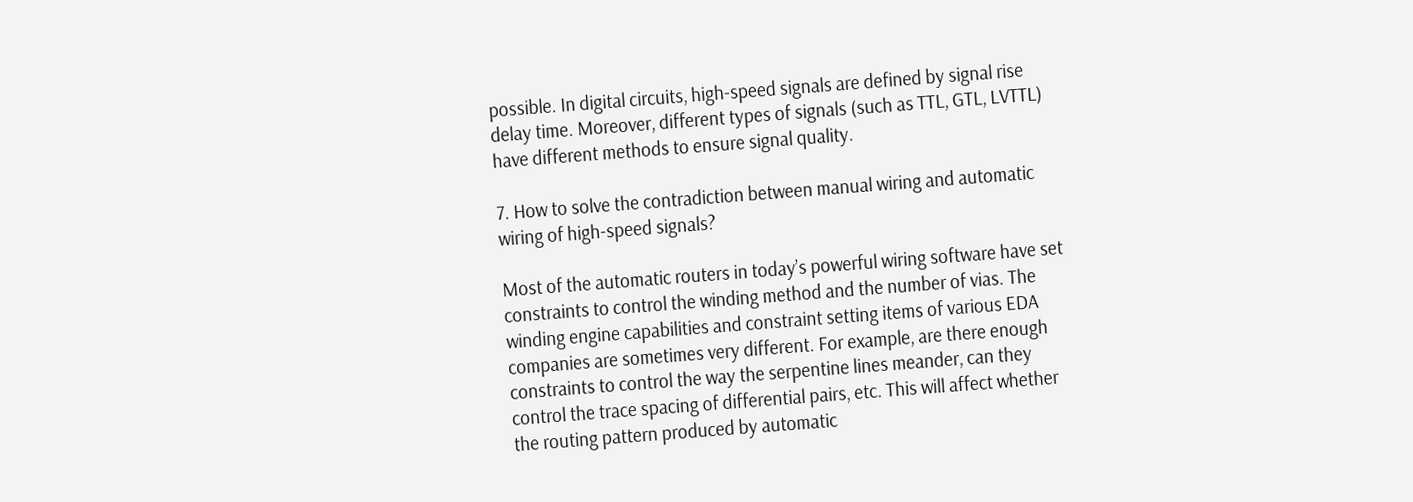possible. In digital circuits, high-speed signals are defined by signal rise delay time. Moreover, different types of signals (such as TTL, GTL, LVTTL) have different methods to ensure signal quality.

7. How to solve the contradiction between manual wiring and automatic wiring of high-speed signals?

Most of the automatic routers in today’s powerful wiring software have set constraints to control the winding method and the number of vias. The winding engine capabilities and constraint setting items of various EDA companies are sometimes very different. For example, are there enough constraints to control the way the serpentine lines meander, can they control the trace spacing of differential pairs, etc. This will affect whether the routing pattern produced by automatic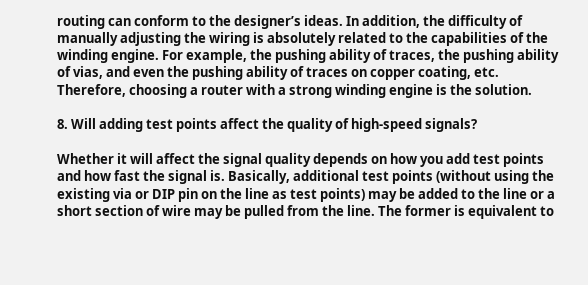routing can conform to the designer’s ideas. In addition, the difficulty of manually adjusting the wiring is absolutely related to the capabilities of the winding engine. For example, the pushing ability of traces, the pushing ability of vias, and even the pushing ability of traces on copper coating, etc. Therefore, choosing a router with a strong winding engine is the solution.

8. Will adding test points affect the quality of high-speed signals?

Whether it will affect the signal quality depends on how you add test points and how fast the signal is. Basically, additional test points (without using the existing via or DIP pin on the line as test points) may be added to the line or a short section of wire may be pulled from the line. The former is equivalent to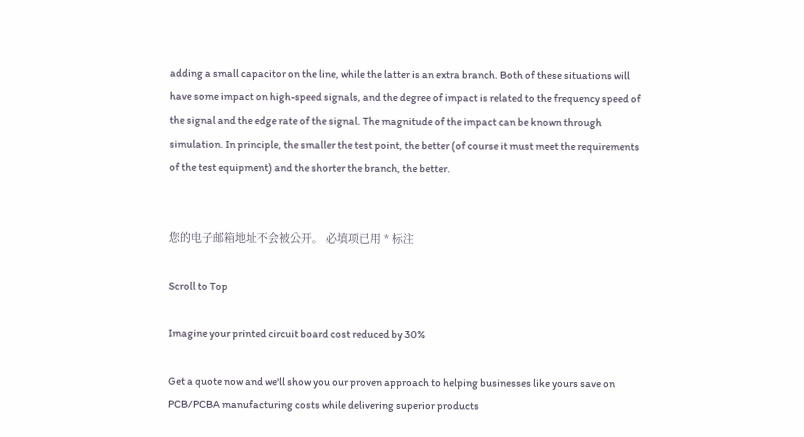adding a small capacitor on the line, while the latter is an extra branch. Both of these situations will have some impact on high-speed signals, and the degree of impact is related to the frequency speed of the signal and the edge rate of the signal. The magnitude of the impact can be known through simulation. In principle, the smaller the test point, the better (of course it must meet the requirements of the test equipment) and the shorter the branch, the better.


您的电子邮箱地址不会被公开。 必填项已用 * 标注

Scroll to Top

Imagine your printed circuit board cost reduced by 30%

Get a quote now and we'll show you our proven approach to helping businesses like yours save on PCB/PCBA manufacturing costs while delivering superior products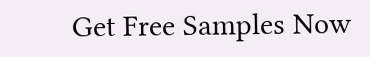Get Free Samples Now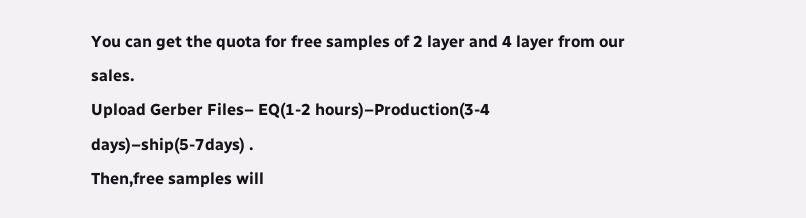You can get the quota for free samples of 2 layer and 4 layer from our sales.
Upload Gerber Files– EQ(1-2 hours)–Production(3-4 days)–ship(5-7days) .
Then,free samples will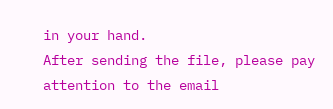in your hand.
After sending the file, please pay attention to the email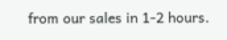from our sales in 1-2 hours.